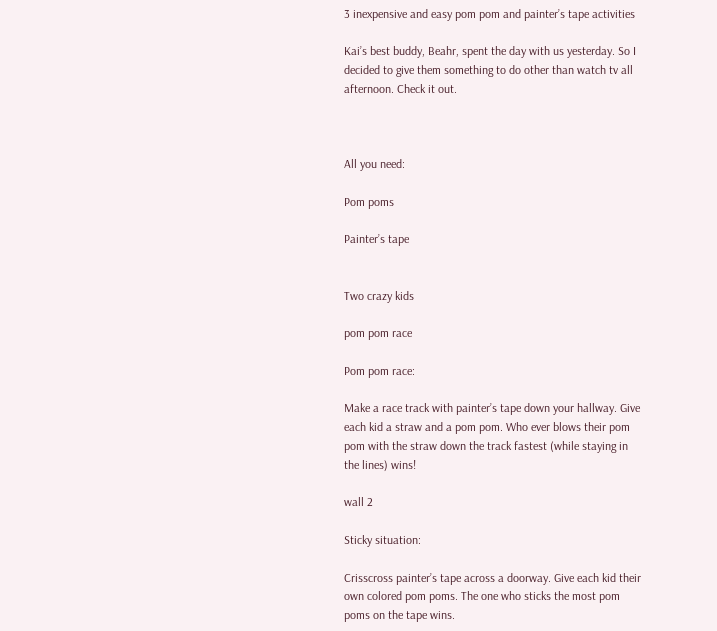3 inexpensive and easy pom pom and painter’s tape activities

Kai’s best buddy, Beahr, spent the day with us yesterday. So I decided to give them something to do other than watch tv all afternoon. Check it out.



All you need:

Pom poms

Painter’s tape


Two crazy kids

pom pom race

Pom pom race:

Make a race track with painter’s tape down your hallway. Give each kid a straw and a pom pom. Who ever blows their pom pom with the straw down the track fastest (while staying in the lines) wins!

wall 2

Sticky situation:

Crisscross painter’s tape across a doorway. Give each kid their own colored pom poms. The one who sticks the most pom poms on the tape wins.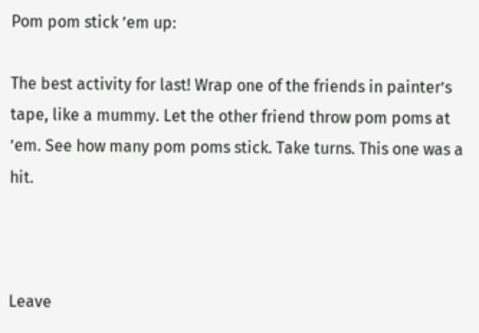Pom pom stick ’em up:

The best activity for last! Wrap one of the friends in painter’s tape, like a mummy. Let the other friend throw pom poms at ’em. See how many pom poms stick. Take turns. This one was a hit.



Leave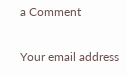a Comment

Your email address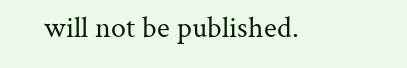will not be published.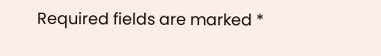Required fields are marked *